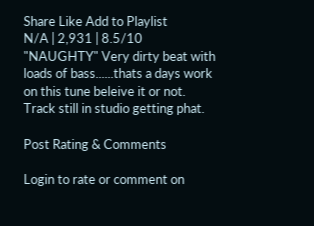Share Like Add to Playlist
N/A | 2,931 | 8.5/10
"NAUGHTY" Very dirty beat with loads of bass......thats a days work on this tune beleive it or not. Track still in studio getting phat.

Post Rating & Comments

Login to rate or comment on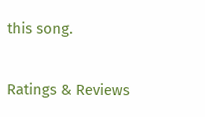this song.

Ratings & Reviews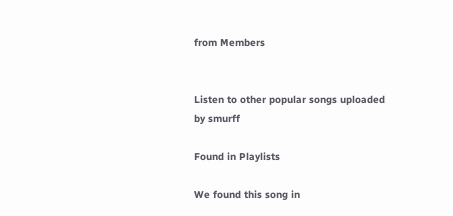from Members


Listen to other popular songs uploaded by smurff

Found in Playlists

We found this song in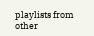playlists from other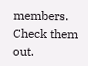members. Check them out.